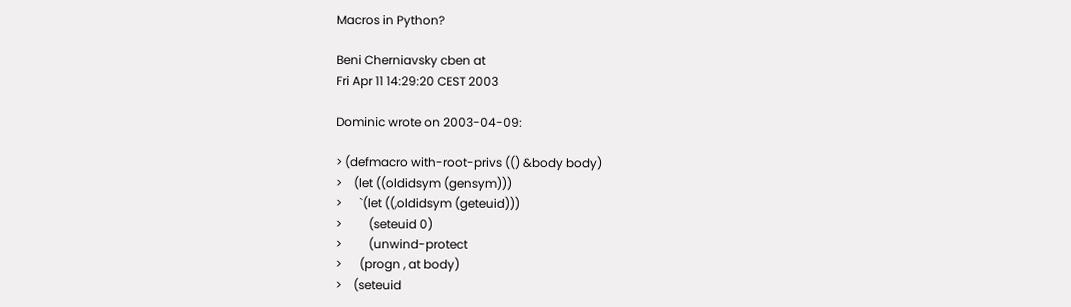Macros in Python?

Beni Cherniavsky cben at
Fri Apr 11 14:29:20 CEST 2003

Dominic wrote on 2003-04-09:

> (defmacro with-root-privs (() &body body)
>    (let ((oldidsym (gensym)))
>      `(let ((,oldidsym (geteuid)))
>         (seteuid 0)
>         (unwind-protect
>      (progn , at body)
>    (seteuid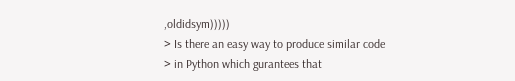,oldidsym)))))
> Is there an easy way to produce similar code
> in Python which gurantees that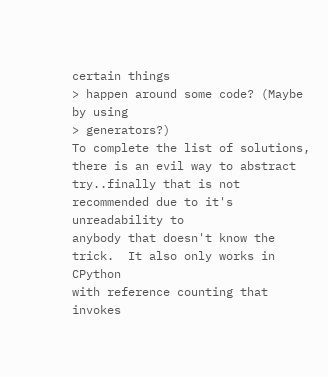certain things
> happen around some code? (Maybe by using
> generators?)
To complete the list of solutions, there is an evil way to abstract
try..finally that is not recommended due to it's unreadability to
anybody that doesn't know the trick.  It also only works in CPython
with reference counting that invokes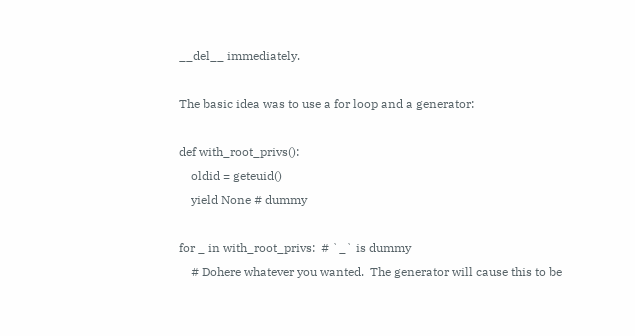__del__ immediately.

The basic idea was to use a for loop and a generator:

def with_root_privs():
    oldid = geteuid()
    yield None # dummy

for _ in with_root_privs:  # `_` is dummy
    # Dohere whatever you wanted.  The generator will cause this to be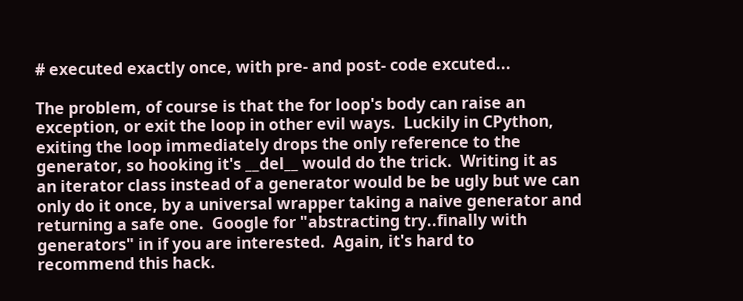# executed exactly once, with pre- and post- code excuted...

The problem, of course is that the for loop's body can raise an
exception, or exit the loop in other evil ways.  Luckily in CPython,
exiting the loop immediately drops the only reference to the
generator, so hooking it's __del__ would do the trick.  Writing it as
an iterator class instead of a generator would be be ugly but we can
only do it once, by a universal wrapper taking a naive generator and
returning a safe one.  Google for "abstracting try..finally with
generators" in if you are interested.  Again, it's hard to
recommend this hack.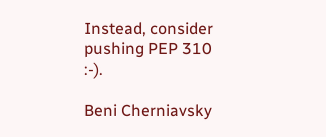Instead, consider pushing PEP 310 :-).

Beni Cherniavsky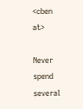<cben at>

Never spend several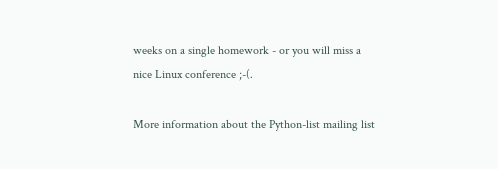weeks on a single homework - or you will miss a
nice Linux conference ;-(.

More information about the Python-list mailing list